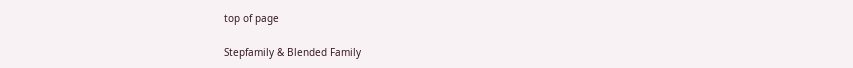top of page

Stepfamily & Blended Family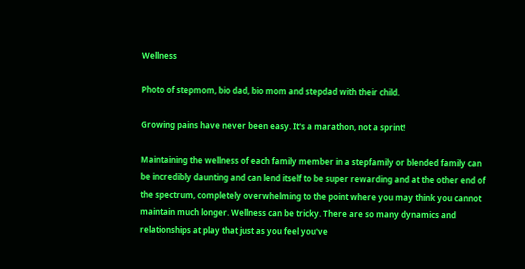Wellness

Photo of stepmom, bio dad, bio mom and stepdad with their child.

Growing pains have never been easy. It's a marathon, not a sprint!

Maintaining the wellness of each family member in a stepfamily or blended family can be incredibly daunting and can lend itself to be super rewarding and at the other end of the spectrum, completely overwhelming to the point where you may think you cannot maintain much longer. Wellness can be tricky. There are so many dynamics and relationships at play that just as you feel you've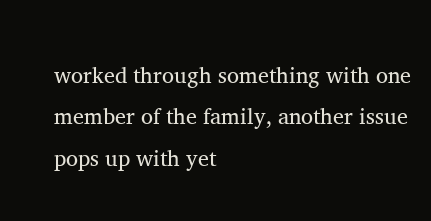worked through something with one member of the family, another issue pops up with yet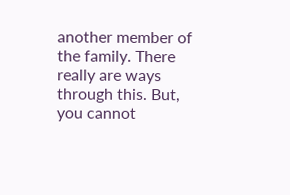another member of the family. There really are ways through this. But, you cannot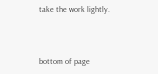take the work lightly.



bottom of page